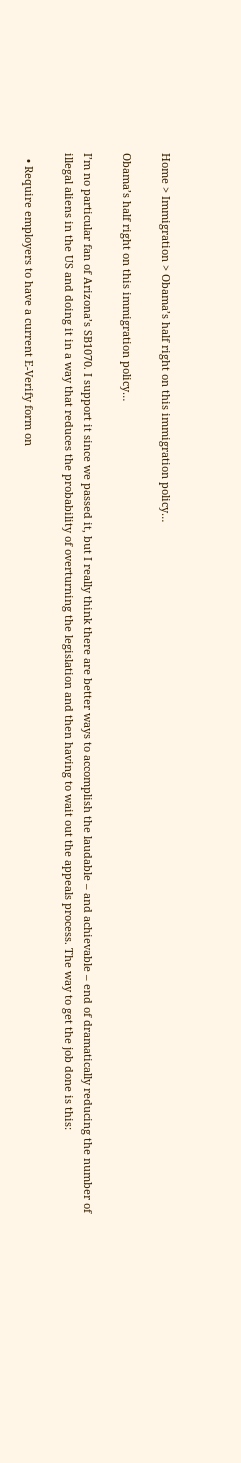Home > Immigration > Obama’s half right on this immigration policy…

Obama’s half right on this immigration policy…

I’m no particular fan of Arizona’s SB1070. I support it since we passed it, but I really think there are better ways to accomplish the laudable – and achievable – end of dramatically reducing the number of illegal aliens in the US and doing it in a way that reduces the probability of overturning the legislation and then having to wait out the appeals process. The way to get the job done is this:

  • Require employers to have a current E-Verify form on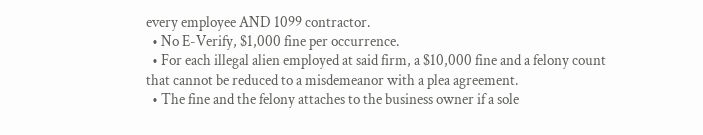every employee AND 1099 contractor.
  • No E-Verify, $1,000 fine per occurrence.
  • For each illegal alien employed at said firm, a $10,000 fine and a felony count that cannot be reduced to a misdemeanor with a plea agreement.
  • The fine and the felony attaches to the business owner if a sole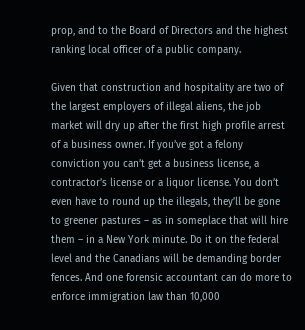prop, and to the Board of Directors and the highest ranking local officer of a public company.

Given that construction and hospitality are two of the largest employers of illegal aliens, the job market will dry up after the first high profile arrest of a business owner. If you’ve got a felony conviction you can’t get a business license, a contractor’s license or a liquor license. You don’t even have to round up the illegals, they’ll be gone to greener pastures – as in someplace that will hire them – in a New York minute. Do it on the federal level and the Canadians will be demanding border fences. And one forensic accountant can do more to enforce immigration law than 10,000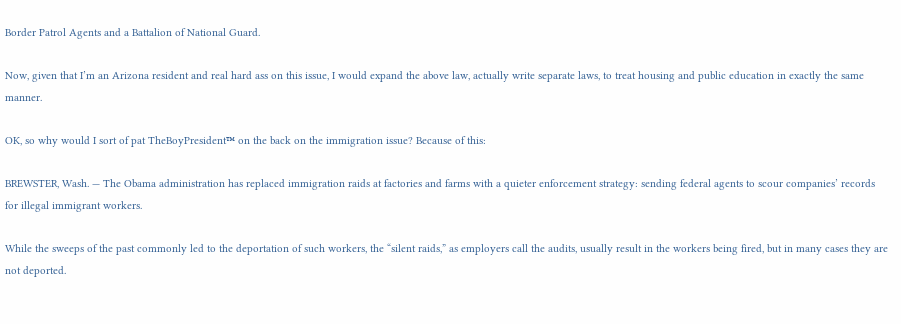Border Patrol Agents and a Battalion of National Guard.

Now, given that I’m an Arizona resident and real hard ass on this issue, I would expand the above law, actually write separate laws, to treat housing and public education in exactly the same manner.

OK, so why would I sort of pat TheBoyPresident™ on the back on the immigration issue? Because of this:

BREWSTER, Wash. — The Obama administration has replaced immigration raids at factories and farms with a quieter enforcement strategy: sending federal agents to scour companies’ records for illegal immigrant workers.

While the sweeps of the past commonly led to the deportation of such workers, the “silent raids,” as employers call the audits, usually result in the workers being fired, but in many cases they are not deported.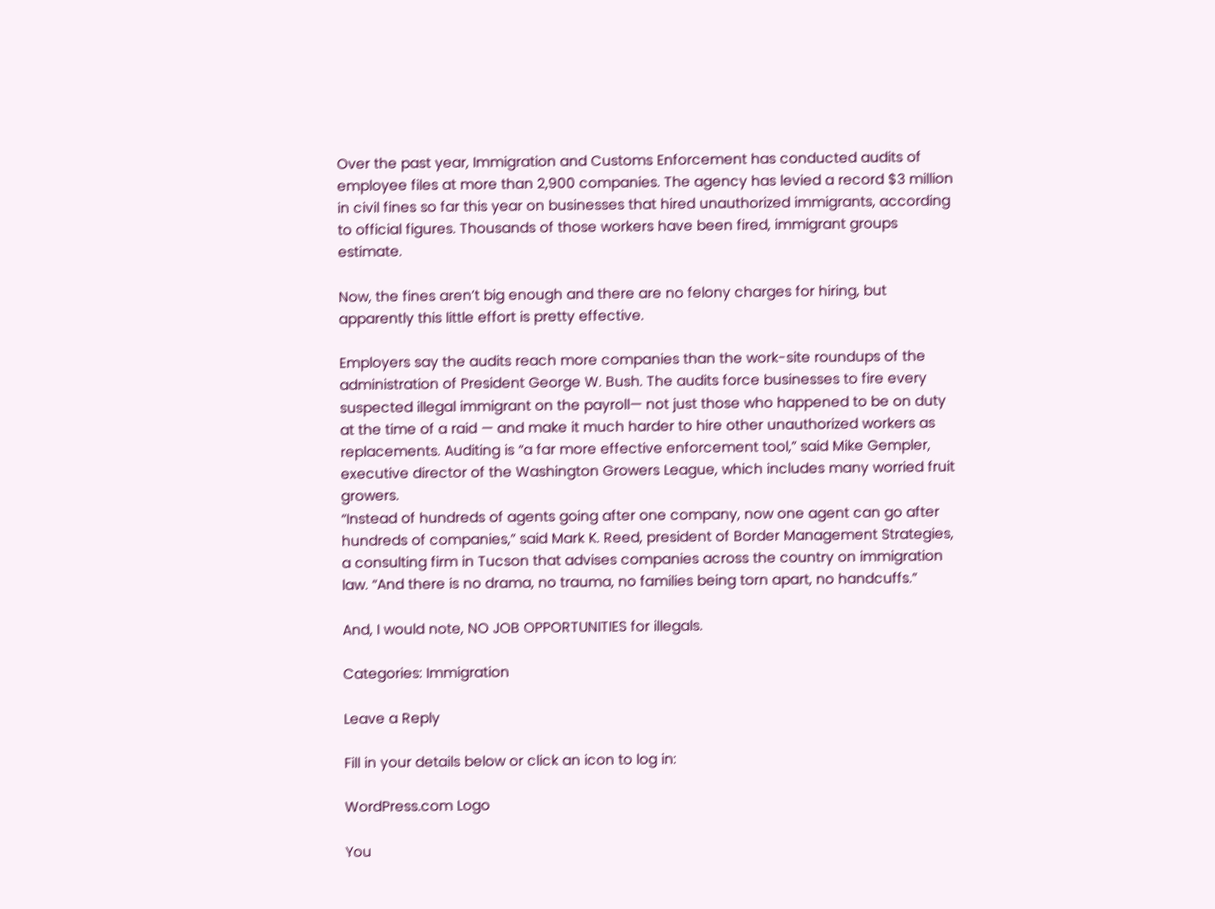Over the past year, Immigration and Customs Enforcement has conducted audits of employee files at more than 2,900 companies. The agency has levied a record $3 million in civil fines so far this year on businesses that hired unauthorized immigrants, according to official figures. Thousands of those workers have been fired, immigrant groups estimate.

Now, the fines aren’t big enough and there are no felony charges for hiring, but apparently this little effort is pretty effective.

Employers say the audits reach more companies than the work-site roundups of the administration of President George W. Bush. The audits force businesses to fire every suspected illegal immigrant on the payroll— not just those who happened to be on duty at the time of a raid — and make it much harder to hire other unauthorized workers as replacements. Auditing is “a far more effective enforcement tool,” said Mike Gempler, executive director of the Washington Growers League, which includes many worried fruit growers.
“Instead of hundreds of agents going after one company, now one agent can go after hundreds of companies,” said Mark K. Reed, president of Border Management Strategies, a consulting firm in Tucson that advises companies across the country on immigration law. “And there is no drama, no trauma, no families being torn apart, no handcuffs.”

And, I would note, NO JOB OPPORTUNITIES for illegals.

Categories: Immigration

Leave a Reply

Fill in your details below or click an icon to log in:

WordPress.com Logo

You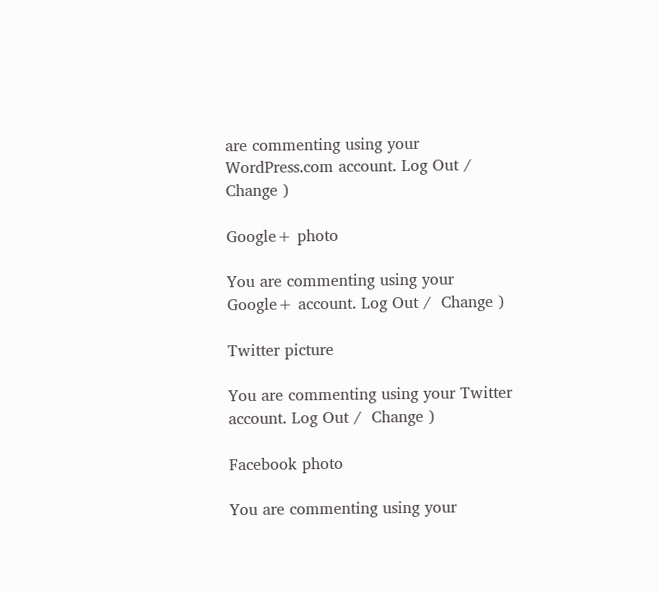are commenting using your WordPress.com account. Log Out /  Change )

Google+ photo

You are commenting using your Google+ account. Log Out /  Change )

Twitter picture

You are commenting using your Twitter account. Log Out /  Change )

Facebook photo

You are commenting using your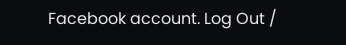Facebook account. Log Out /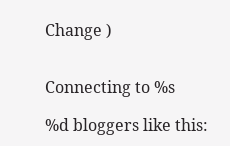Change )


Connecting to %s

%d bloggers like this: